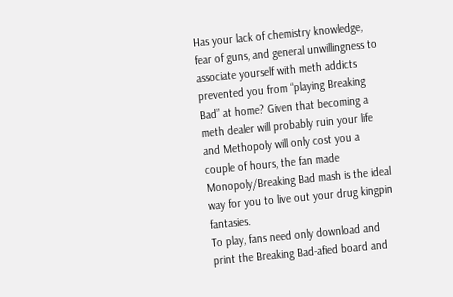Has your lack of chemistry knowledge, fear of guns, and general unwillingness to associate yourself with meth addicts prevented you from “playing Breaking Bad” at home? Given that becoming a meth dealer will probably ruin your life and Methopoly will only cost you a couple of hours, the fan made Monopoly/Breaking Bad mash is the ideal way for you to live out your drug kingpin fantasies.
To play, fans need only download and print the Breaking Bad-afied board and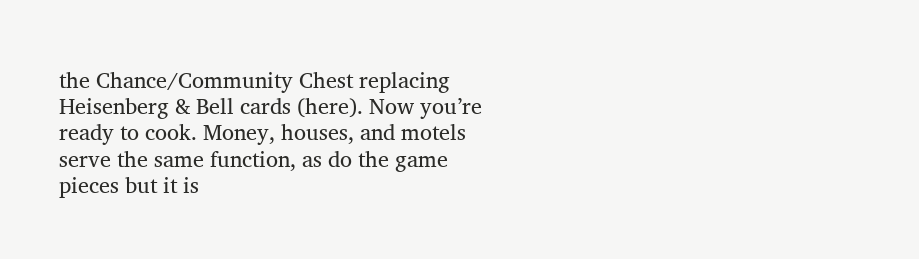the Chance/Community Chest replacing Heisenberg & Bell cards (here). Now you’re ready to cook. Money, houses, and motels serve the same function, as do the game pieces but it is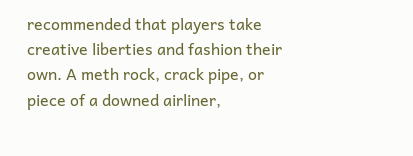recommended that players take creative liberties and fashion their own. A meth rock, crack pipe, or piece of a downed airliner,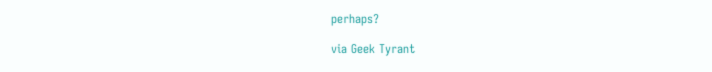perhaps?

via Geek Tyrant